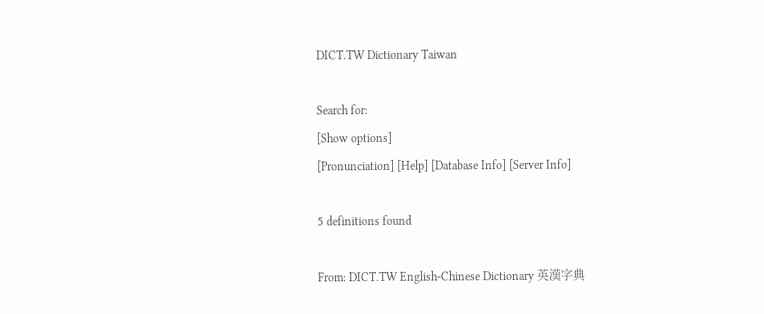DICT.TW Dictionary Taiwan

Search for:
[Show options]
[Pronunciation] [Help] [Database Info] [Server Info]

5 definitions found

From: DICT.TW English-Chinese Dictionary 英漢字典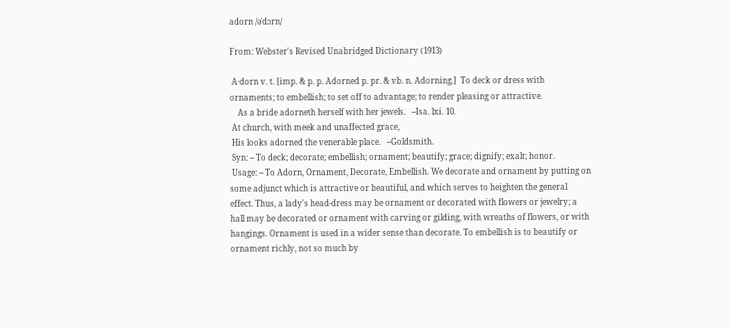adorn /əˈdɔrn/

From: Webster's Revised Unabridged Dictionary (1913)

 A·dorn v. t. [imp. & p. p. Adorned p. pr. & vb. n. Adorning.]  To deck or dress with ornaments; to embellish; to set off to advantage; to render pleasing or attractive.
    As a bride adorneth herself with her jewels.   --Isa. lxi. 10.
 At church, with meek and unaffected grace,
 His looks adorned the venerable place.   --Goldsmith.
 Syn: -- To deck; decorate; embellish; ornament; beautify; grace; dignify; exalt; honor.
 Usage: -- To Adorn, Ornament, Decorate, Embellish. We decorate and ornament by putting on some adjunct which is attractive or beautiful, and which serves to heighten the general effect. Thus, a lady's head-dress may be ornament or decorated with flowers or jewelry; a hall may be decorated or ornament with carving or gilding, with wreaths of flowers, or with hangings. Ornament is used in a wider sense than decorate. To embellish is to beautify or ornament richly, not so much by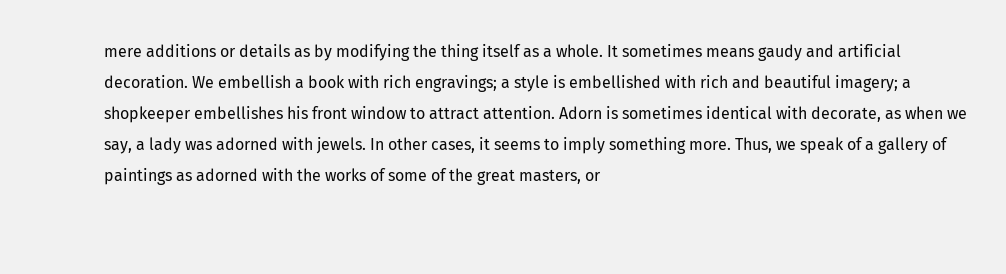mere additions or details as by modifying the thing itself as a whole. It sometimes means gaudy and artificial decoration. We embellish a book with rich engravings; a style is embellished with rich and beautiful imagery; a shopkeeper embellishes his front window to attract attention. Adorn is sometimes identical with decorate, as when we say, a lady was adorned with jewels. In other cases, it seems to imply something more. Thus, we speak of a gallery of paintings as adorned with the works of some of the great masters, or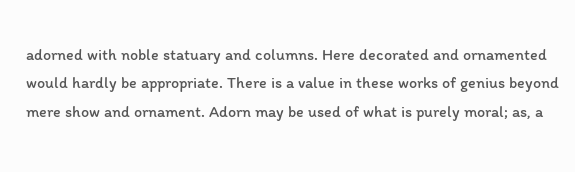adorned with noble statuary and columns. Here decorated and ornamented would hardly be appropriate. There is a value in these works of genius beyond mere show and ornament. Adorn may be used of what is purely moral; as, a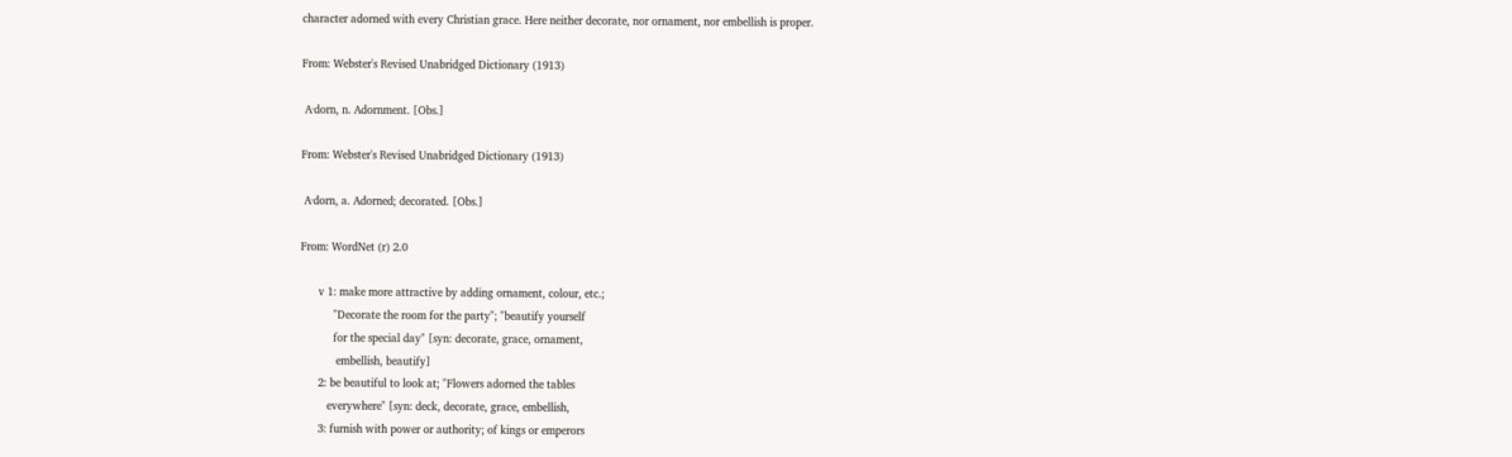character adorned with every Christian grace. Here neither decorate, nor ornament, nor embellish is proper.

From: Webster's Revised Unabridged Dictionary (1913)

 A·dorn, n. Adornment. [Obs.]

From: Webster's Revised Unabridged Dictionary (1913)

 A·dorn, a. Adorned; decorated. [Obs.]

From: WordNet (r) 2.0

      v 1: make more attractive by adding ornament, colour, etc.;
           "Decorate the room for the party"; "beautify yourself
           for the special day" [syn: decorate, grace, ornament,
            embellish, beautify]
      2: be beautiful to look at; "Flowers adorned the tables
         everywhere" [syn: deck, decorate, grace, embellish,
      3: furnish with power or authority; of kings or emperors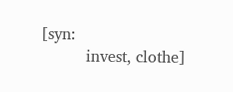[syn:
         invest, clothe]